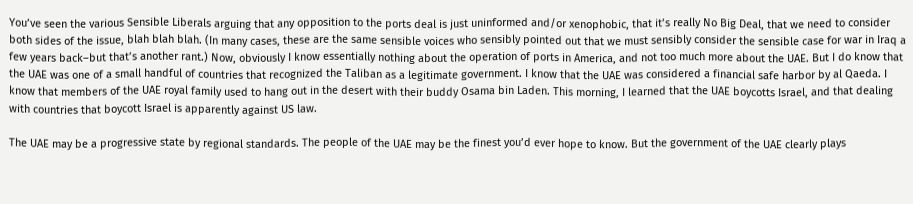You’ve seen the various Sensible Liberals arguing that any opposition to the ports deal is just uninformed and/or xenophobic, that it’s really No Big Deal, that we need to consider both sides of the issue, blah blah blah. (In many cases, these are the same sensible voices who sensibly pointed out that we must sensibly consider the sensible case for war in Iraq a few years back–but that’s another rant.) Now, obviously I know essentially nothing about the operation of ports in America, and not too much more about the UAE. But I do know that the UAE was one of a small handful of countries that recognized the Taliban as a legitimate government. I know that the UAE was considered a financial safe harbor by al Qaeda. I know that members of the UAE royal family used to hang out in the desert with their buddy Osama bin Laden. This morning, I learned that the UAE boycotts Israel, and that dealing with countries that boycott Israel is apparently against US law.

The UAE may be a progressive state by regional standards. The people of the UAE may be the finest you’d ever hope to know. But the government of the UAE clearly plays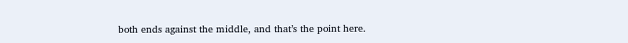both ends against the middle, and that’s the point here.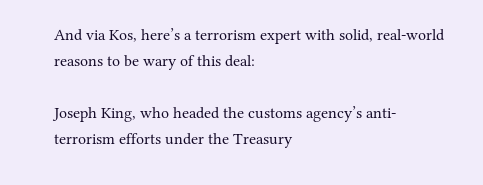And via Kos, here’s a terrorism expert with solid, real-world reasons to be wary of this deal:

Joseph King, who headed the customs agency’s anti-terrorism efforts under the Treasury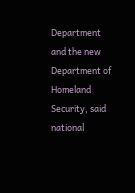Department and the new Department of Homeland Security, said national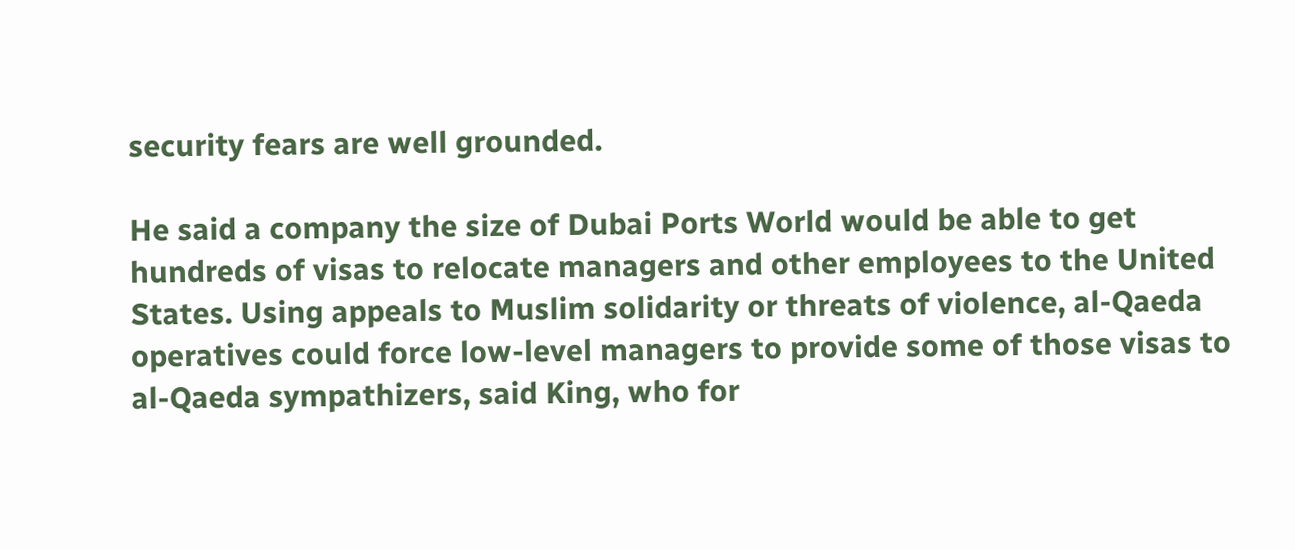security fears are well grounded.

He said a company the size of Dubai Ports World would be able to get hundreds of visas to relocate managers and other employees to the United States. Using appeals to Muslim solidarity or threats of violence, al-Qaeda operatives could force low-level managers to provide some of those visas to al-Qaeda sympathizers, said King, who for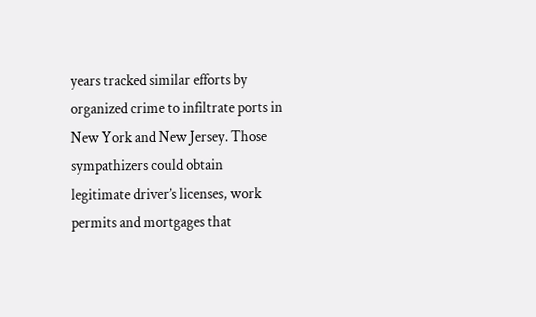years tracked similar efforts by organized crime to infiltrate ports in New York and New Jersey. Those sympathizers could obtain legitimate driver’s licenses, work permits and mortgages that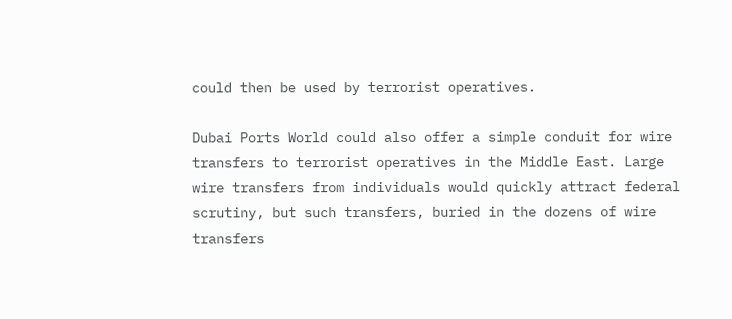could then be used by terrorist operatives.

Dubai Ports World could also offer a simple conduit for wire transfers to terrorist operatives in the Middle East. Large wire transfers from individuals would quickly attract federal scrutiny, but such transfers, buried in the dozens of wire transfers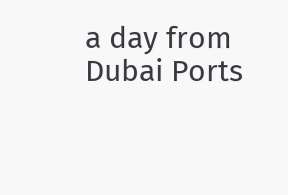a day from Dubai Ports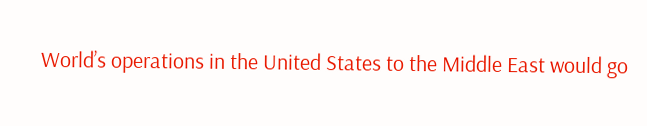World’s operations in the United States to the Middle East would go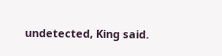undetected, King said.